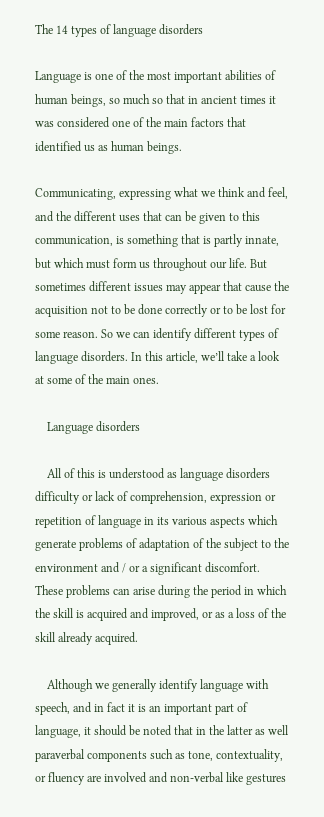The 14 types of language disorders

Language is one of the most important abilities of human beings, so much so that in ancient times it was considered one of the main factors that identified us as human beings.

Communicating, expressing what we think and feel, and the different uses that can be given to this communication, is something that is partly innate, but which must form us throughout our life. But sometimes different issues may appear that cause the acquisition not to be done correctly or to be lost for some reason. So we can identify different types of language disorders. In this article, we’ll take a look at some of the main ones.

    Language disorders

    All of this is understood as language disorders difficulty or lack of comprehension, expression or repetition of language in its various aspects which generate problems of adaptation of the subject to the environment and / or a significant discomfort. These problems can arise during the period in which the skill is acquired and improved, or as a loss of the skill already acquired.

    Although we generally identify language with speech, and in fact it is an important part of language, it should be noted that in the latter as well paraverbal components such as tone, contextuality, or fluency are involved and non-verbal like gestures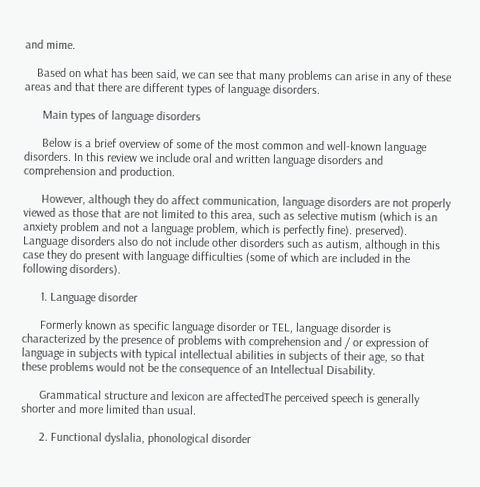and mime.

    Based on what has been said, we can see that many problems can arise in any of these areas and that there are different types of language disorders.

      Main types of language disorders

      Below is a brief overview of some of the most common and well-known language disorders. In this review we include oral and written language disorders and comprehension and production.

      However, although they do affect communication, language disorders are not properly viewed as those that are not limited to this area, such as selective mutism (which is an anxiety problem and not a language problem, which is perfectly fine). preserved). Language disorders also do not include other disorders such as autism, although in this case they do present with language difficulties (some of which are included in the following disorders).

      1. Language disorder

      Formerly known as specific language disorder or TEL, language disorder is characterized by the presence of problems with comprehension and / or expression of language in subjects with typical intellectual abilities in subjects of their age, so that these problems would not be the consequence of an Intellectual Disability.

      Grammatical structure and lexicon are affectedThe perceived speech is generally shorter and more limited than usual.

      2. Functional dyslalia, phonological disorder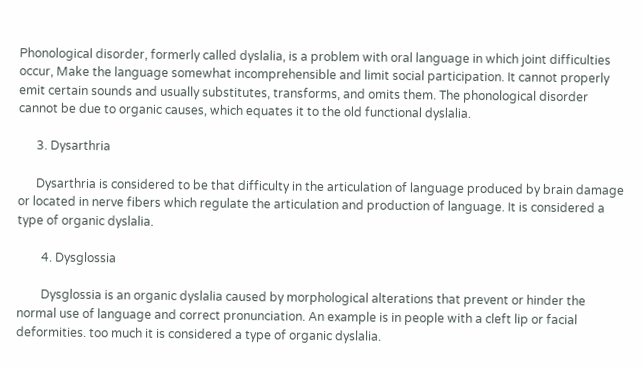Phonological disorder, formerly called dyslalia, is a problem with oral language in which joint difficulties occur, Make the language somewhat incomprehensible and limit social participation. It cannot properly emit certain sounds and usually substitutes, transforms, and omits them. The phonological disorder cannot be due to organic causes, which equates it to the old functional dyslalia.

      3. Dysarthria

      Dysarthria is considered to be that difficulty in the articulation of language produced by brain damage or located in nerve fibers which regulate the articulation and production of language. It is considered a type of organic dyslalia.

        4. Dysglossia

        Dysglossia is an organic dyslalia caused by morphological alterations that prevent or hinder the normal use of language and correct pronunciation. An example is in people with a cleft lip or facial deformities. too much it is considered a type of organic dyslalia.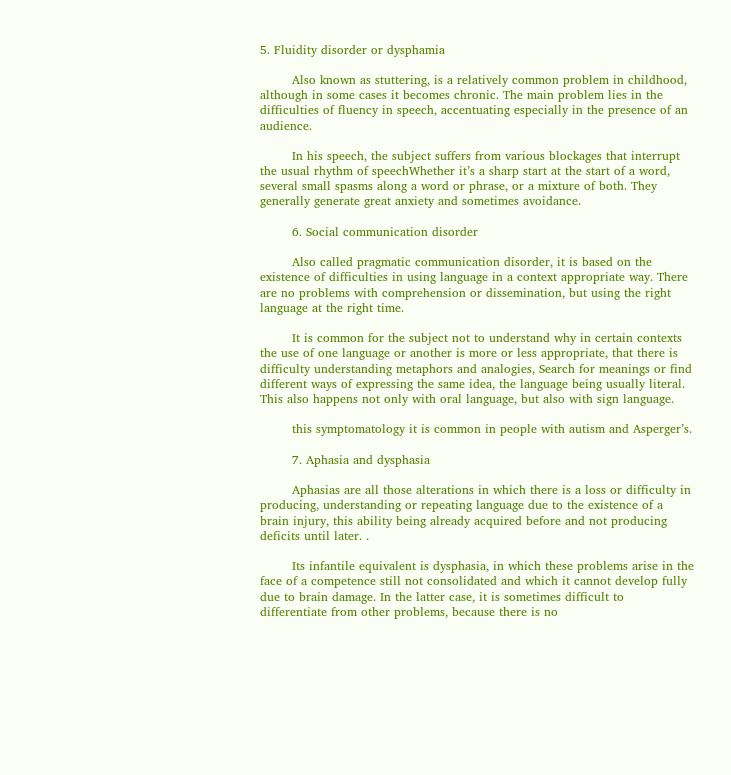5. Fluidity disorder or dysphamia

        Also known as stuttering, is a relatively common problem in childhood, although in some cases it becomes chronic. The main problem lies in the difficulties of fluency in speech, accentuating especially in the presence of an audience.

        In his speech, the subject suffers from various blockages that interrupt the usual rhythm of speechWhether it’s a sharp start at the start of a word, several small spasms along a word or phrase, or a mixture of both. They generally generate great anxiety and sometimes avoidance.

        6. Social communication disorder

        Also called pragmatic communication disorder, it is based on the existence of difficulties in using language in a context appropriate way. There are no problems with comprehension or dissemination, but using the right language at the right time.

        It is common for the subject not to understand why in certain contexts the use of one language or another is more or less appropriate, that there is difficulty understanding metaphors and analogies, Search for meanings or find different ways of expressing the same idea, the language being usually literal. This also happens not only with oral language, but also with sign language.

        this symptomatology it is common in people with autism and Asperger’s.

        7. Aphasia and dysphasia

        Aphasias are all those alterations in which there is a loss or difficulty in producing, understanding or repeating language due to the existence of a brain injury, this ability being already acquired before and not producing deficits until later. .

        Its infantile equivalent is dysphasia, in which these problems arise in the face of a competence still not consolidated and which it cannot develop fully due to brain damage. In the latter case, it is sometimes difficult to differentiate from other problems, because there is no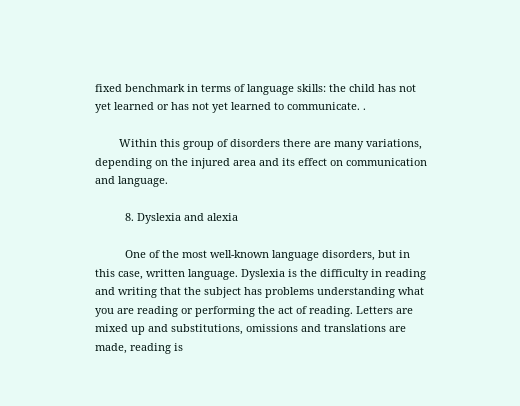fixed benchmark in terms of language skills: the child has not yet learned or has not yet learned to communicate. .

        Within this group of disorders there are many variations, depending on the injured area and its effect on communication and language.

          8. Dyslexia and alexia

          One of the most well-known language disorders, but in this case, written language. Dyslexia is the difficulty in reading and writing that the subject has problems understanding what you are reading or performing the act of reading. Letters are mixed up and substitutions, omissions and translations are made, reading is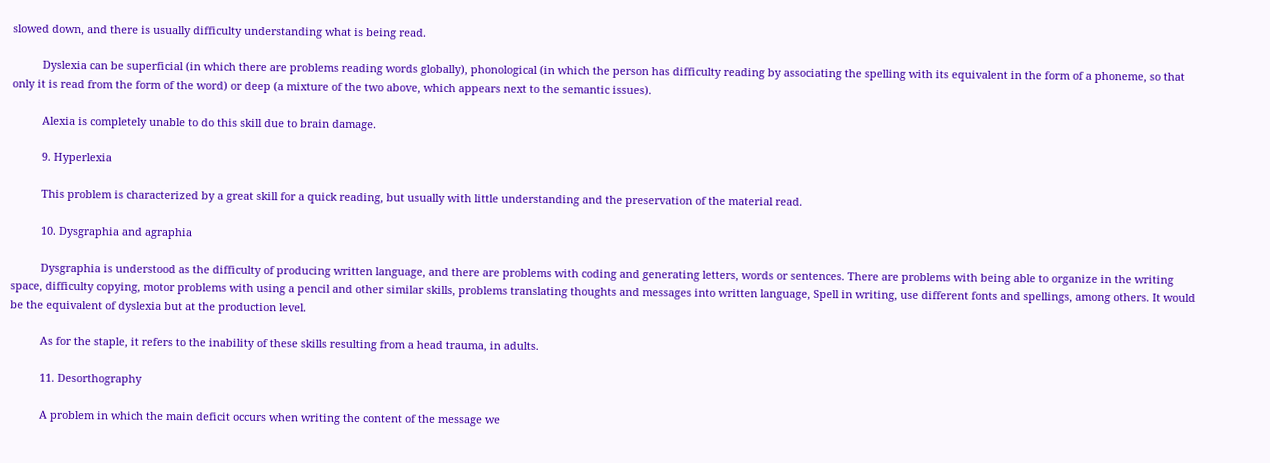slowed down, and there is usually difficulty understanding what is being read.

          Dyslexia can be superficial (in which there are problems reading words globally), phonological (in which the person has difficulty reading by associating the spelling with its equivalent in the form of a phoneme, so that only it is read from the form of the word) or deep (a mixture of the two above, which appears next to the semantic issues).

          Alexia is completely unable to do this skill due to brain damage.

          9. Hyperlexia

          This problem is characterized by a great skill for a quick reading, but usually with little understanding and the preservation of the material read.

          10. Dysgraphia and agraphia

          Dysgraphia is understood as the difficulty of producing written language, and there are problems with coding and generating letters, words or sentences. There are problems with being able to organize in the writing space, difficulty copying, motor problems with using a pencil and other similar skills, problems translating thoughts and messages into written language, Spell in writing, use different fonts and spellings, among others. It would be the equivalent of dyslexia but at the production level.

          As for the staple, it refers to the inability of these skills resulting from a head trauma, in adults.

          11. Desorthography

          A problem in which the main deficit occurs when writing the content of the message we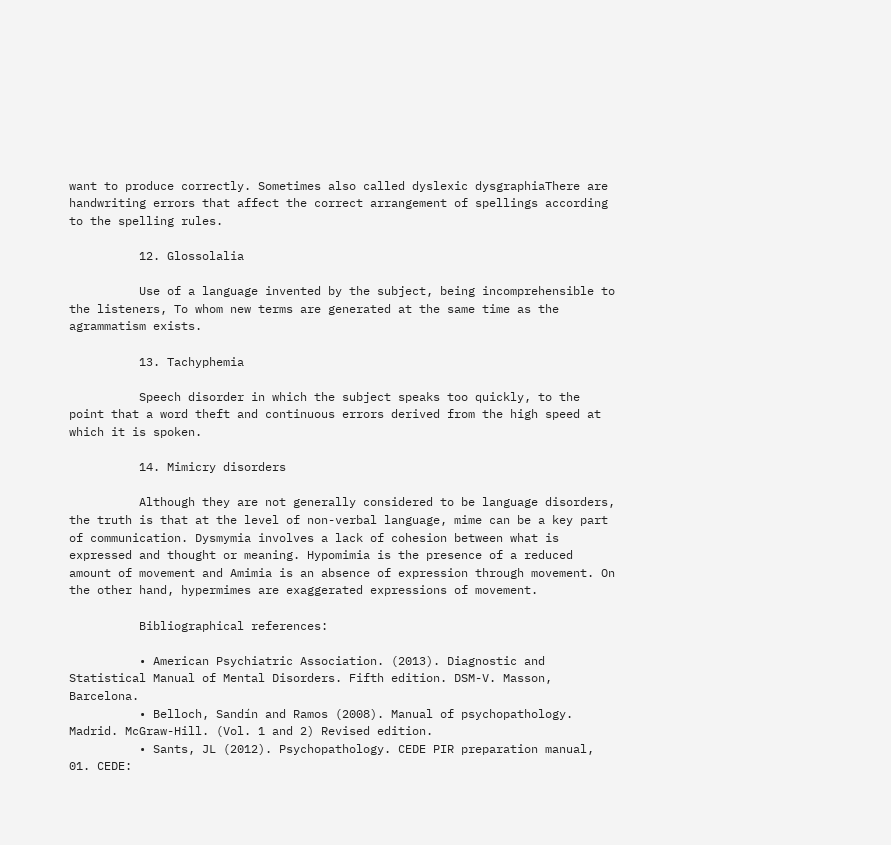want to produce correctly. Sometimes also called dyslexic dysgraphiaThere are handwriting errors that affect the correct arrangement of spellings according to the spelling rules.

          12. Glossolalia

          Use of a language invented by the subject, being incomprehensible to the listeners, To whom new terms are generated at the same time as the agrammatism exists.

          13. Tachyphemia

          Speech disorder in which the subject speaks too quickly, to the point that a word theft and continuous errors derived from the high speed at which it is spoken.

          14. Mimicry disorders

          Although they are not generally considered to be language disorders, the truth is that at the level of non-verbal language, mime can be a key part of communication. Dysmymia involves a lack of cohesion between what is expressed and thought or meaning. Hypomimia is the presence of a reduced amount of movement and Amimia is an absence of expression through movement. On the other hand, hypermimes are exaggerated expressions of movement.

          Bibliographical references:

          • American Psychiatric Association. (2013). Diagnostic and Statistical Manual of Mental Disorders. Fifth edition. DSM-V. Masson, Barcelona.
          • Belloch, Sandín and Ramos (2008). Manual of psychopathology. Madrid. McGraw-Hill. (Vol. 1 and 2) Revised edition.
          • Sants, JL (2012). Psychopathology. CEDE PIR preparation manual, 01. CEDE: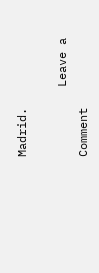Madrid.

          Leave a Comment